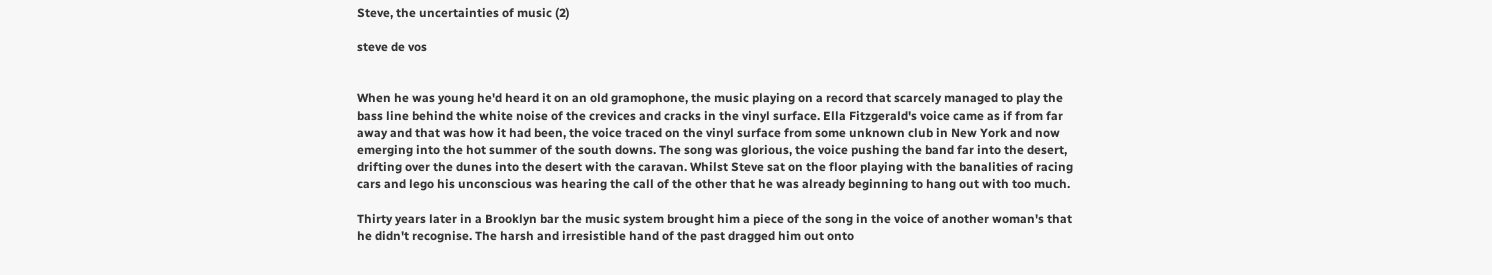Steve, the uncertainties of music (2)

steve de vos


When he was young he'd heard it on an old gramophone, the music playing on a record that scarcely managed to play the bass line behind the white noise of the crevices and cracks in the vinyl surface. Ella Fitzgerald's voice came as if from far away and that was how it had been, the voice traced on the vinyl surface from some unknown club in New York and now emerging into the hot summer of the south downs. The song was glorious, the voice pushing the band far into the desert, drifting over the dunes into the desert with the caravan. Whilst Steve sat on the floor playing with the banalities of racing cars and lego his unconscious was hearing the call of the other that he was already beginning to hang out with too much.

Thirty years later in a Brooklyn bar the music system brought him a piece of the song in the voice of another woman's that he didn't recognise. The harsh and irresistible hand of the past dragged him out onto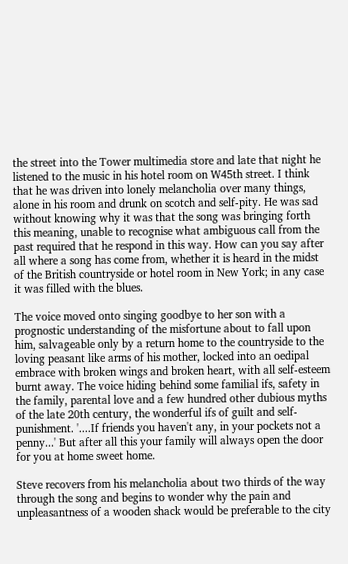the street into the Tower multimedia store and late that night he listened to the music in his hotel room on W45th street. I think that he was driven into lonely melancholia over many things, alone in his room and drunk on scotch and self-pity. He was sad without knowing why it was that the song was bringing forth this meaning, unable to recognise what ambiguous call from the past required that he respond in this way. How can you say after all where a song has come from, whether it is heard in the midst of the British countryside or hotel room in New York; in any case it was filled with the blues.

The voice moved onto singing goodbye to her son with a prognostic understanding of the misfortune about to fall upon him, salvageable only by a return home to the countryside to the loving peasant like arms of his mother, locked into an oedipal embrace with broken wings and broken heart, with all self-esteem burnt away. The voice hiding behind some familial ifs, safety in the family, parental love and a few hundred other dubious myths of the late 20th century, the wonderful ifs of guilt and self-punishment. '....If friends you haven't any, in your pockets not a penny...' But after all this your family will always open the door for you at home sweet home.

Steve recovers from his melancholia about two thirds of the way through the song and begins to wonder why the pain and unpleasantness of a wooden shack would be preferable to the city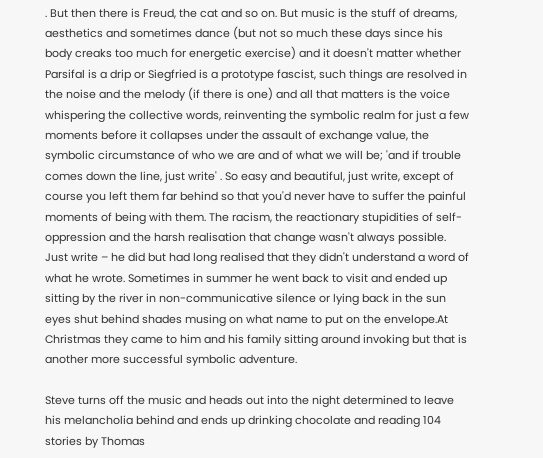. But then there is Freud, the cat and so on. But music is the stuff of dreams, aesthetics and sometimes dance (but not so much these days since his body creaks too much for energetic exercise) and it doesn't matter whether Parsifal is a drip or Siegfried is a prototype fascist, such things are resolved in the noise and the melody (if there is one) and all that matters is the voice whispering the collective words, reinventing the symbolic realm for just a few moments before it collapses under the assault of exchange value, the symbolic circumstance of who we are and of what we will be; 'and if trouble comes down the line, just write' . So easy and beautiful, just write, except of course you left them far behind so that you'd never have to suffer the painful moments of being with them. The racism, the reactionary stupidities of self-oppression and the harsh realisation that change wasn't always possible. Just write – he did but had long realised that they didn't understand a word of what he wrote. Sometimes in summer he went back to visit and ended up sitting by the river in non-communicative silence or lying back in the sun eyes shut behind shades musing on what name to put on the envelope.At Christmas they came to him and his family sitting around invoking but that is another more successful symbolic adventure.

Steve turns off the music and heads out into the night determined to leave his melancholia behind and ends up drinking chocolate and reading 104 stories by Thomas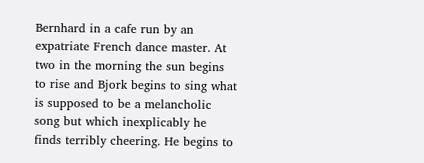Bernhard in a cafe run by an expatriate French dance master. At two in the morning the sun begins to rise and Bjork begins to sing what is supposed to be a melancholic song but which inexplicably he finds terribly cheering. He begins to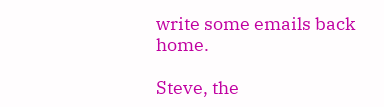write some emails back home.

Steve, the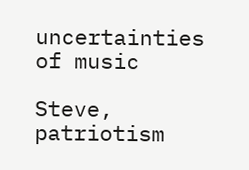uncertainties of music

Steve, patriotism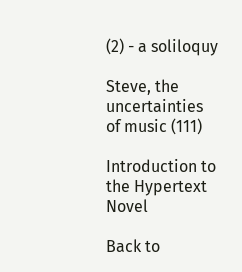(2) - a soliloquy

Steve, the uncertainties of music (111)

Introduction to the Hypertext Novel

Back to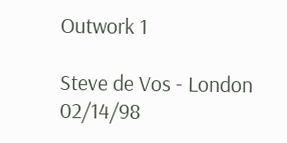Outwork 1

Steve de Vos - London 02/14/98